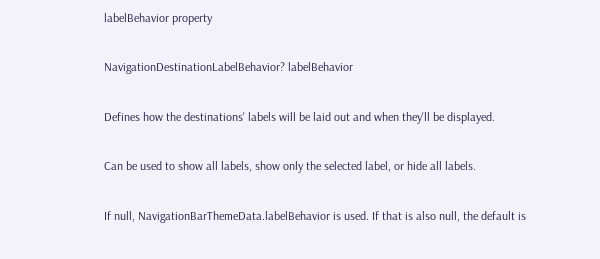labelBehavior property

NavigationDestinationLabelBehavior? labelBehavior

Defines how the destinations' labels will be laid out and when they'll be displayed.

Can be used to show all labels, show only the selected label, or hide all labels.

If null, NavigationBarThemeData.labelBehavior is used. If that is also null, the default is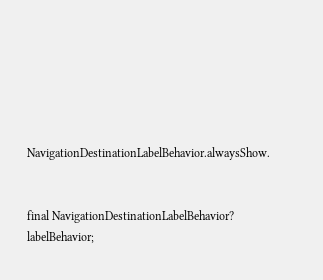NavigationDestinationLabelBehavior.alwaysShow.


final NavigationDestinationLabelBehavior? labelBehavior;